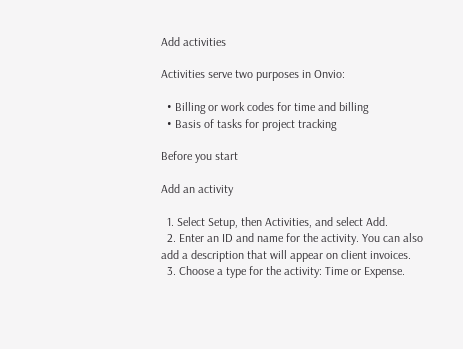Add activities

Activities serve two purposes in Onvio:

  • Billing or work codes for time and billing
  • Basis of tasks for project tracking

Before you start

Add an activity

  1. Select Setup, then Activities, and select Add.
  2. Enter an ID and name for the activity. You can also add a description that will appear on client invoices.
  3. Choose a type for the activity: Time or Expense.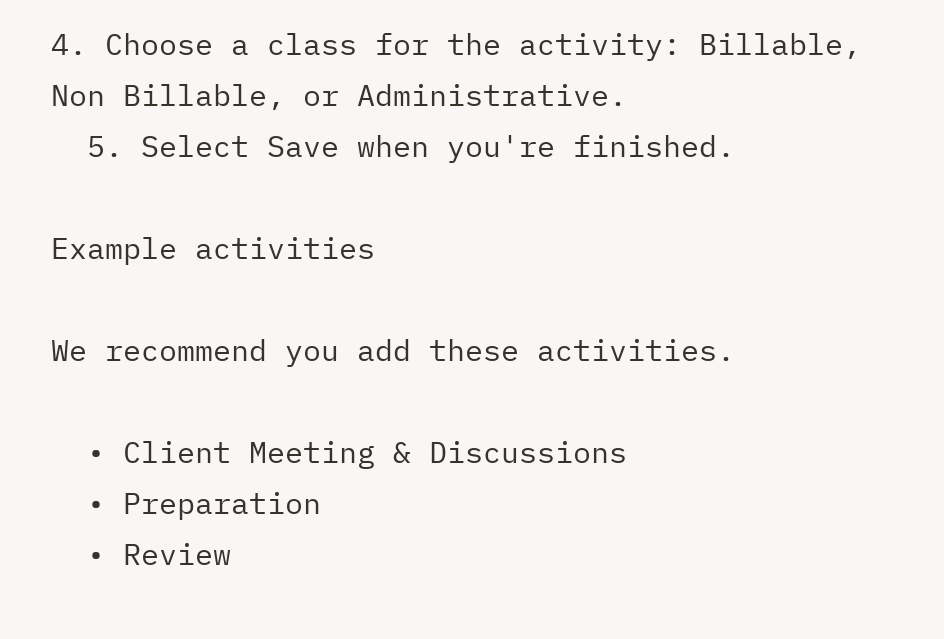4. Choose a class for the activity: Billable, Non Billable, or Administrative.
  5. Select Save when you're finished.

Example activities

We recommend you add these activities.

  • Client Meeting & Discussions
  • Preparation
  • Review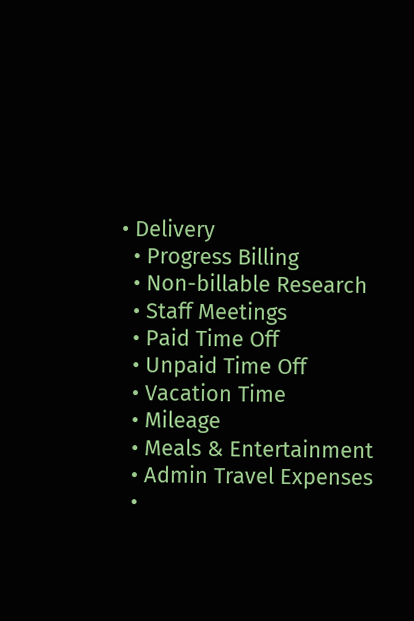• Delivery
  • Progress Billing
  • Non-billable Research
  • Staff Meetings
  • Paid Time Off
  • Unpaid Time Off
  • Vacation Time
  • Mileage
  • Meals & Entertainment
  • Admin Travel Expenses
  •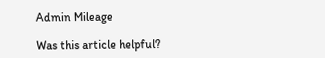Admin Mileage

Was this article helpful?